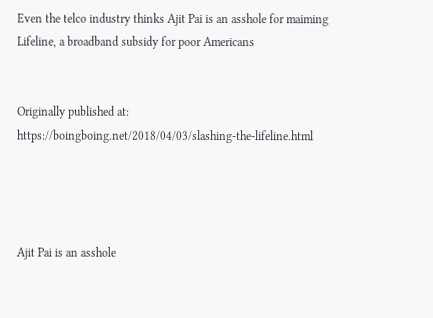Even the telco industry thinks Ajit Pai is an asshole for maiming Lifeline, a broadband subsidy for poor Americans


Originally published at: https://boingboing.net/2018/04/03/slashing-the-lifeline.html




Ajit Pai is an asshole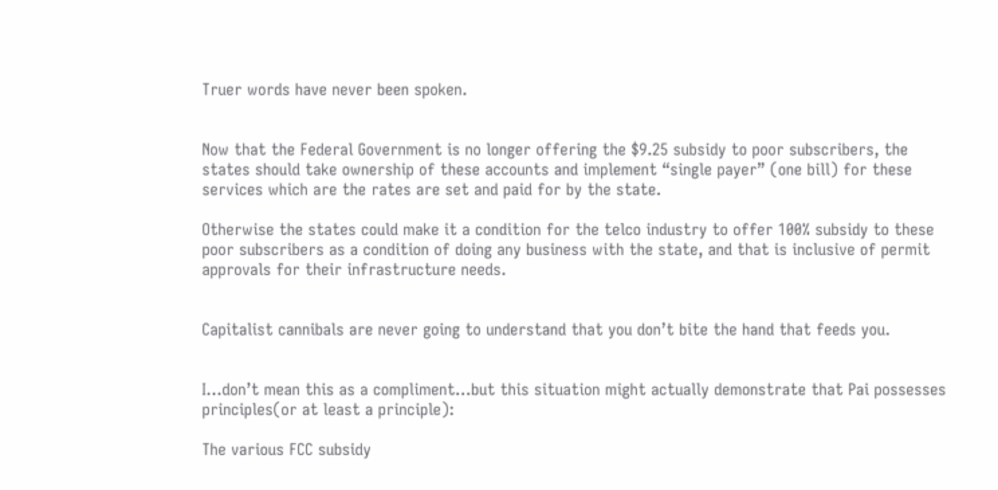Truer words have never been spoken.


Now that the Federal Government is no longer offering the $9.25 subsidy to poor subscribers, the states should take ownership of these accounts and implement “single payer” (one bill) for these services which are the rates are set and paid for by the state.

Otherwise the states could make it a condition for the telco industry to offer 100% subsidy to these poor subscribers as a condition of doing any business with the state, and that is inclusive of permit approvals for their infrastructure needs.


Capitalist cannibals are never going to understand that you don’t bite the hand that feeds you.


I…don’t mean this as a compliment…but this situation might actually demonstrate that Pai possesses principles(or at least a principle):

The various FCC subsidy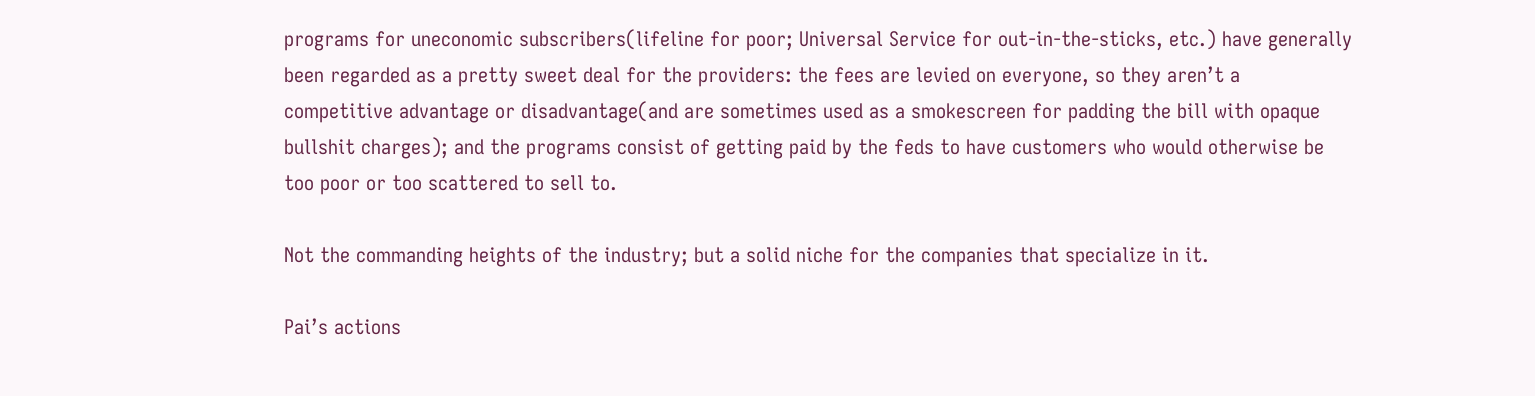programs for uneconomic subscribers(lifeline for poor; Universal Service for out-in-the-sticks, etc.) have generally been regarded as a pretty sweet deal for the providers: the fees are levied on everyone, so they aren’t a competitive advantage or disadvantage(and are sometimes used as a smokescreen for padding the bill with opaque bullshit charges); and the programs consist of getting paid by the feds to have customers who would otherwise be too poor or too scattered to sell to.

Not the commanding heights of the industry; but a solid niche for the companies that specialize in it.

Pai’s actions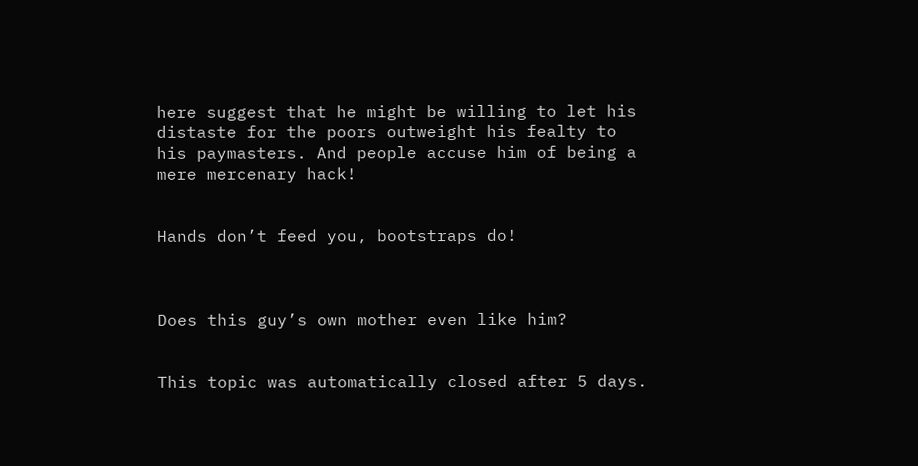here suggest that he might be willing to let his distaste for the poors outweight his fealty to his paymasters. And people accuse him of being a mere mercenary hack!


Hands don’t feed you, bootstraps do!



Does this guy’s own mother even like him?


This topic was automatically closed after 5 days.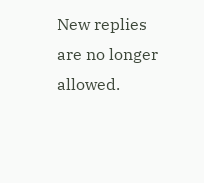New replies are no longer allowed.